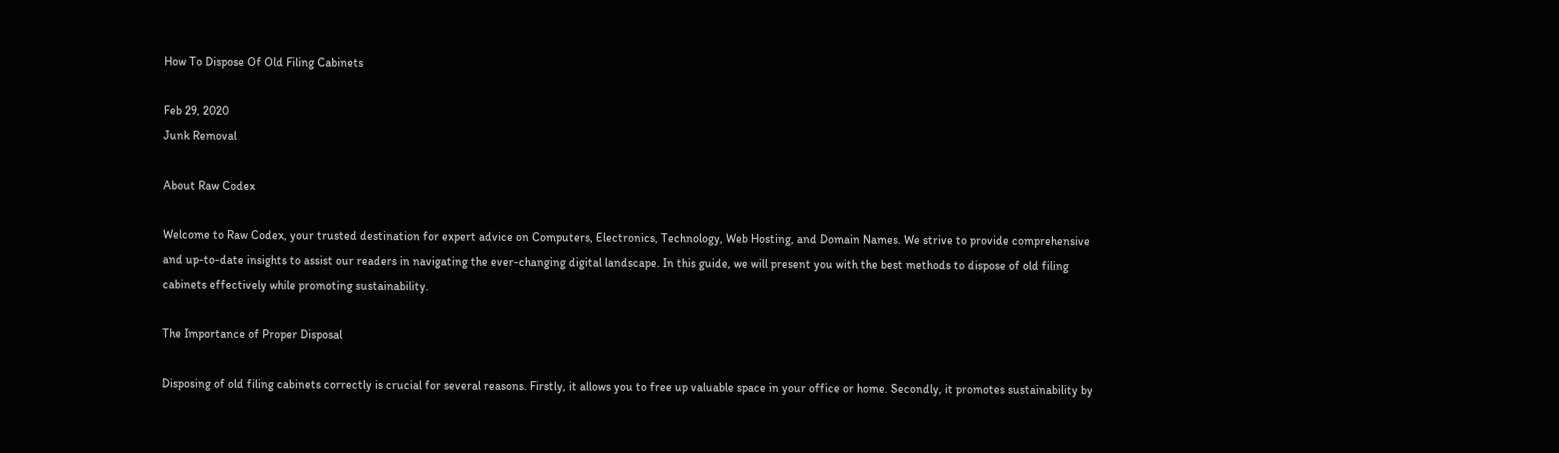How To Dispose Of Old Filing Cabinets

Feb 29, 2020
Junk Removal

About Raw Codex

Welcome to Raw Codex, your trusted destination for expert advice on Computers, Electronics, Technology, Web Hosting, and Domain Names. We strive to provide comprehensive and up-to-date insights to assist our readers in navigating the ever-changing digital landscape. In this guide, we will present you with the best methods to dispose of old filing cabinets effectively while promoting sustainability.

The Importance of Proper Disposal

Disposing of old filing cabinets correctly is crucial for several reasons. Firstly, it allows you to free up valuable space in your office or home. Secondly, it promotes sustainability by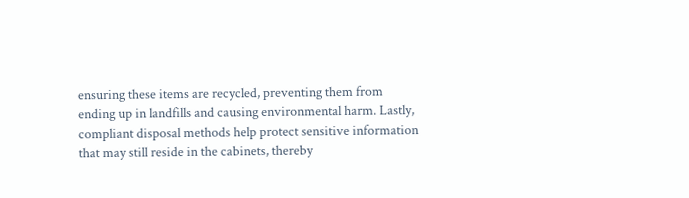ensuring these items are recycled, preventing them from ending up in landfills and causing environmental harm. Lastly, compliant disposal methods help protect sensitive information that may still reside in the cabinets, thereby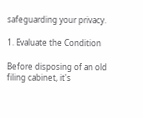safeguarding your privacy.

1. Evaluate the Condition

Before disposing of an old filing cabinet, it's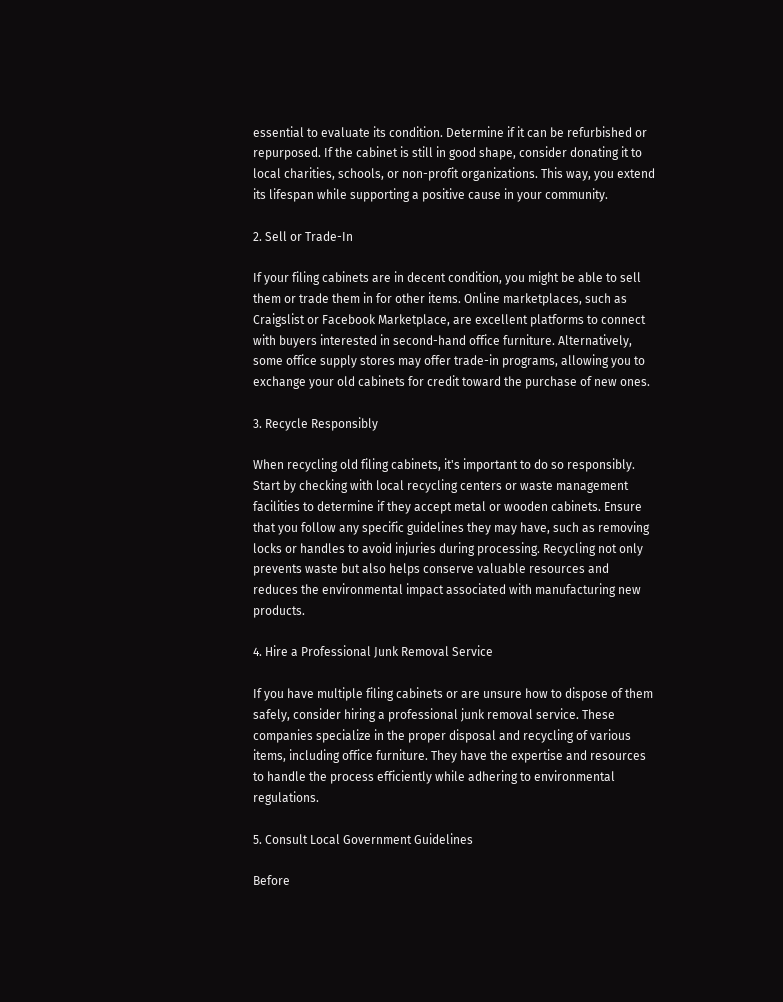essential to evaluate its condition. Determine if it can be refurbished or repurposed. If the cabinet is still in good shape, consider donating it to local charities, schools, or non-profit organizations. This way, you extend its lifespan while supporting a positive cause in your community.

2. Sell or Trade-In

If your filing cabinets are in decent condition, you might be able to sell them or trade them in for other items. Online marketplaces, such as Craigslist or Facebook Marketplace, are excellent platforms to connect with buyers interested in second-hand office furniture. Alternatively, some office supply stores may offer trade-in programs, allowing you to exchange your old cabinets for credit toward the purchase of new ones.

3. Recycle Responsibly

When recycling old filing cabinets, it's important to do so responsibly. Start by checking with local recycling centers or waste management facilities to determine if they accept metal or wooden cabinets. Ensure that you follow any specific guidelines they may have, such as removing locks or handles to avoid injuries during processing. Recycling not only prevents waste but also helps conserve valuable resources and reduces the environmental impact associated with manufacturing new products.

4. Hire a Professional Junk Removal Service

If you have multiple filing cabinets or are unsure how to dispose of them safely, consider hiring a professional junk removal service. These companies specialize in the proper disposal and recycling of various items, including office furniture. They have the expertise and resources to handle the process efficiently while adhering to environmental regulations.

5. Consult Local Government Guidelines

Before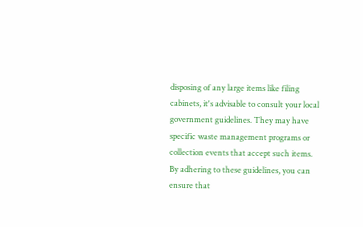disposing of any large items like filing cabinets, it's advisable to consult your local government guidelines. They may have specific waste management programs or collection events that accept such items. By adhering to these guidelines, you can ensure that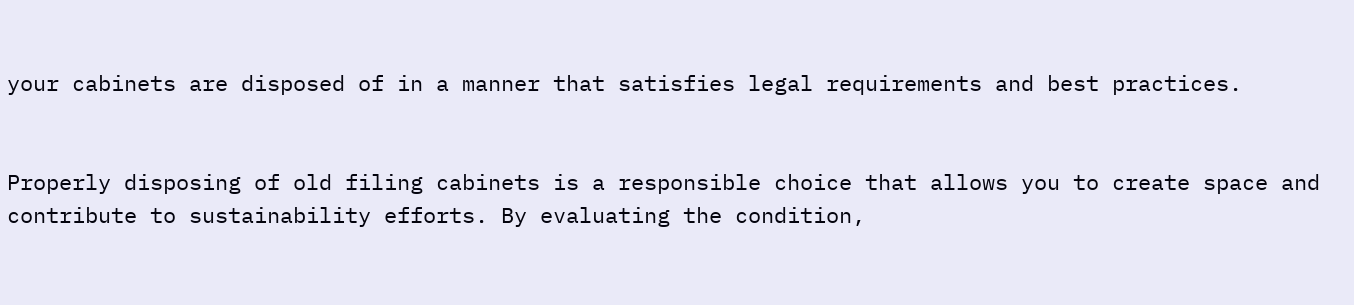your cabinets are disposed of in a manner that satisfies legal requirements and best practices.


Properly disposing of old filing cabinets is a responsible choice that allows you to create space and contribute to sustainability efforts. By evaluating the condition,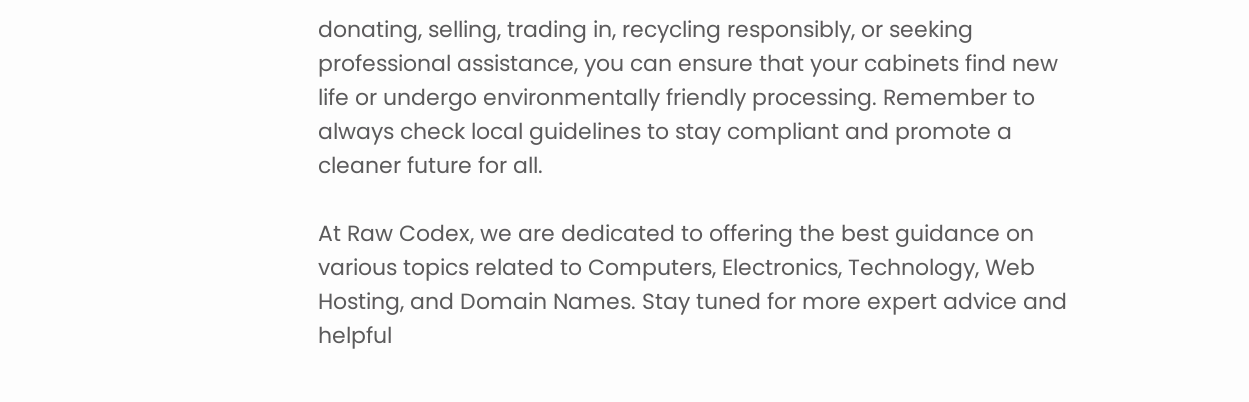donating, selling, trading in, recycling responsibly, or seeking professional assistance, you can ensure that your cabinets find new life or undergo environmentally friendly processing. Remember to always check local guidelines to stay compliant and promote a cleaner future for all.

At Raw Codex, we are dedicated to offering the best guidance on various topics related to Computers, Electronics, Technology, Web Hosting, and Domain Names. Stay tuned for more expert advice and helpful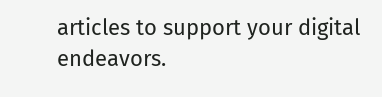articles to support your digital endeavors.